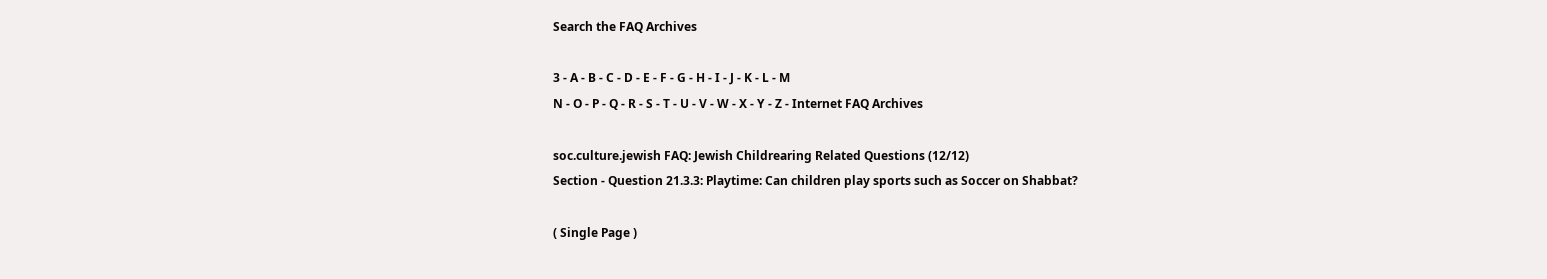Search the FAQ Archives

3 - A - B - C - D - E - F - G - H - I - J - K - L - M
N - O - P - Q - R - S - T - U - V - W - X - Y - Z - Internet FAQ Archives

soc.culture.jewish FAQ: Jewish Childrearing Related Questions (12/12)
Section - Question 21.3.3: Playtime: Can children play sports such as Soccer on Shabbat?

( Single Page )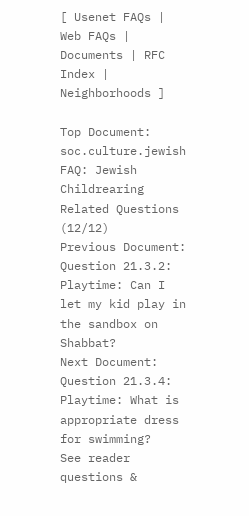[ Usenet FAQs | Web FAQs | Documents | RFC Index | Neighborhoods ]

Top Document: soc.culture.jewish FAQ: Jewish Childrearing Related Questions (12/12)
Previous Document: Question 21.3.2: Playtime: Can I let my kid play in the sandbox on Shabbat?
Next Document: Question 21.3.4: Playtime: What is appropriate dress for swimming?
See reader questions &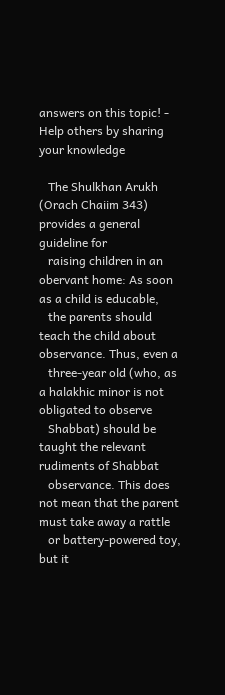answers on this topic! - Help others by sharing your knowledge

   The Shulkhan Arukh (Orach Chaiim 343) provides a general guideline for
   raising children in an obervant home: As soon as a child is educable,
   the parents should teach the child about observance. Thus, even a
   three-year old (who, as a halakhic minor is not obligated to observe
   Shabbat) should be taught the relevant rudiments of Shabbat
   observance. This does not mean that the parent must take away a rattle
   or battery-powered toy, but it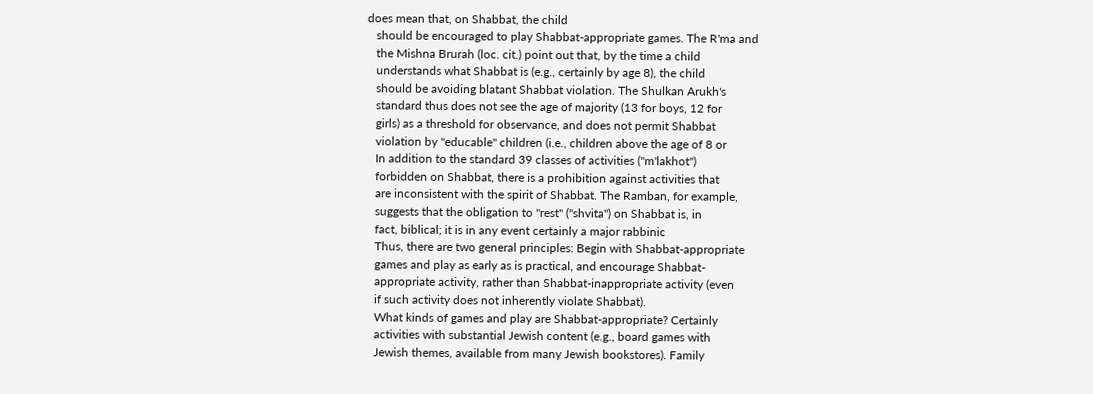does mean that, on Shabbat, the child
   should be encouraged to play Shabbat-appropriate games. The R'ma and
   the Mishna Brurah (loc. cit.) point out that, by the time a child
   understands what Shabbat is (e.g., certainly by age 8), the child
   should be avoiding blatant Shabbat violation. The Shulkan Arukh's
   standard thus does not see the age of majority (13 for boys, 12 for
   girls) as a threshold for observance, and does not permit Shabbat
   violation by "educable" children (i.e., children above the age of 8 or
   In addition to the standard 39 classes of activities ("m'lakhot")
   forbidden on Shabbat, there is a prohibition against activities that
   are inconsistent with the spirit of Shabbat. The Ramban, for example,
   suggests that the obligation to "rest" ("shvita") on Shabbat is, in
   fact, biblical; it is in any event certainly a major rabbinic
   Thus, there are two general principles: Begin with Shabbat-appropriate
   games and play as early as is practical, and encourage Shabbat-
   appropriate activity, rather than Shabbat-inappropriate activity (even
   if such activity does not inherently violate Shabbat).
   What kinds of games and play are Shabbat-appropriate? Certainly
   activities with substantial Jewish content (e.g., board games with
   Jewish themes, available from many Jewish bookstores). Family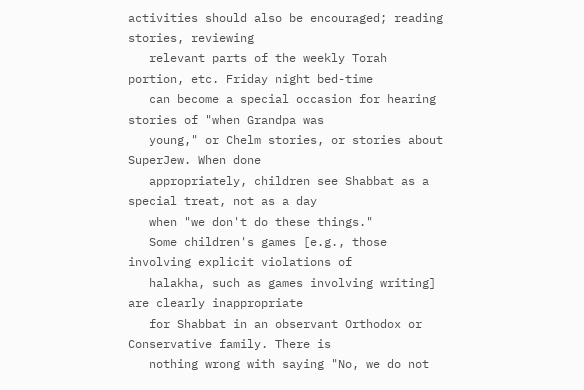activities should also be encouraged; reading stories, reviewing
   relevant parts of the weekly Torah portion, etc. Friday night bed-time
   can become a special occasion for hearing stories of "when Grandpa was
   young," or Chelm stories, or stories about SuperJew. When done
   appropriately, children see Shabbat as a special treat, not as a day
   when "we don't do these things."
   Some children's games [e.g., those involving explicit violations of
   halakha, such as games involving writing] are clearly inappropriate
   for Shabbat in an observant Orthodox or Conservative family. There is
   nothing wrong with saying "No, we do not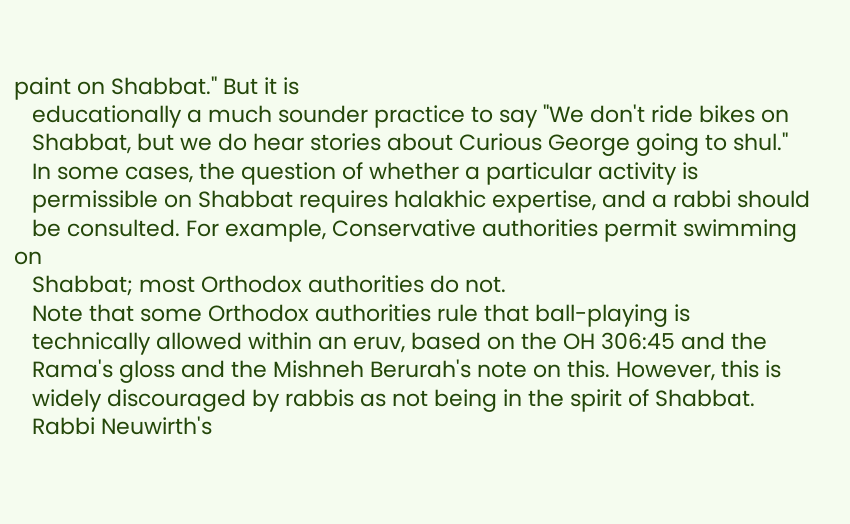paint on Shabbat." But it is
   educationally a much sounder practice to say "We don't ride bikes on
   Shabbat, but we do hear stories about Curious George going to shul."
   In some cases, the question of whether a particular activity is
   permissible on Shabbat requires halakhic expertise, and a rabbi should
   be consulted. For example, Conservative authorities permit swimming on
   Shabbat; most Orthodox authorities do not.
   Note that some Orthodox authorities rule that ball-playing is
   technically allowed within an eruv, based on the OH 306:45 and the
   Rama's gloss and the Mishneh Berurah's note on this. However, this is
   widely discouraged by rabbis as not being in the spirit of Shabbat.
   Rabbi Neuwirth's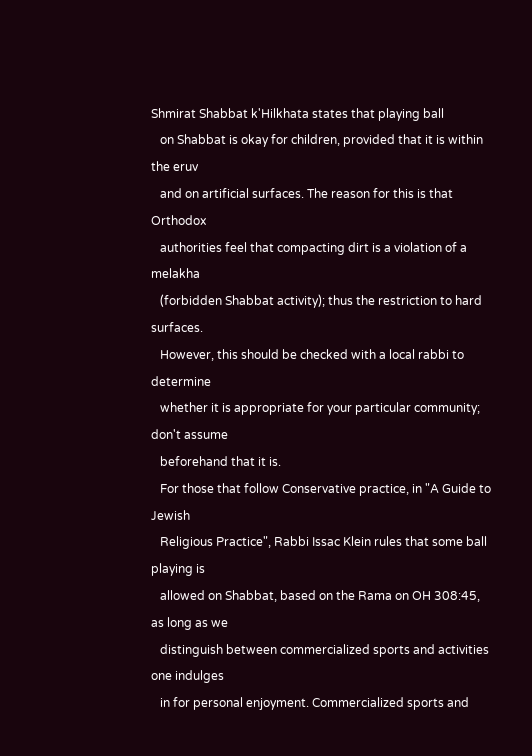Shmirat Shabbat k'Hilkhata states that playing ball
   on Shabbat is okay for children, provided that it is within the eruv
   and on artificial surfaces. The reason for this is that Orthodox
   authorities feel that compacting dirt is a violation of a melakha
   (forbidden Shabbat activity); thus the restriction to hard surfaces.
   However, this should be checked with a local rabbi to determine
   whether it is appropriate for your particular community; don't assume
   beforehand that it is.
   For those that follow Conservative practice, in "A Guide to Jewish
   Religious Practice", Rabbi Issac Klein rules that some ball playing is
   allowed on Shabbat, based on the Rama on OH 308:45, as long as we
   distinguish between commercialized sports and activities one indulges
   in for personal enjoyment. Commercialized sports and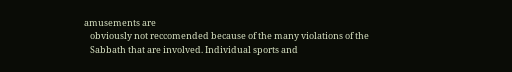amusements are
   obviously not reccomended because of the many violations of the
   Sabbath that are involved. Individual sports and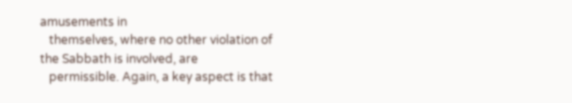amusements in
   themselves, where no other violation of the Sabbath is involved, are
   permissible. Again, a key aspect is that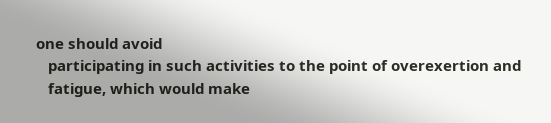one should avoid
   participating in such activities to the point of overexertion and
   fatigue, which would make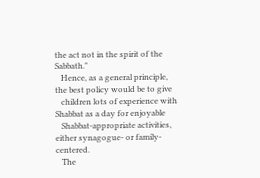the act not in the spirit of the Sabbath."
   Hence, as a general principle, the best policy would be to give
   children lots of experience with Shabbat as a day for enjoyable
   Shabbat-appropriate activities, either synagogue- or family-centered.
   The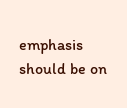emphasis should be on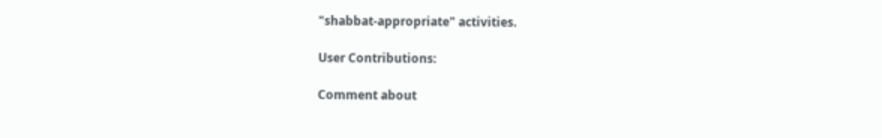"shabbat-appropriate" activities.

User Contributions:

Comment about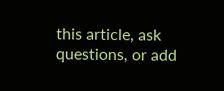this article, ask questions, or add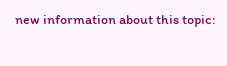new information about this topic: